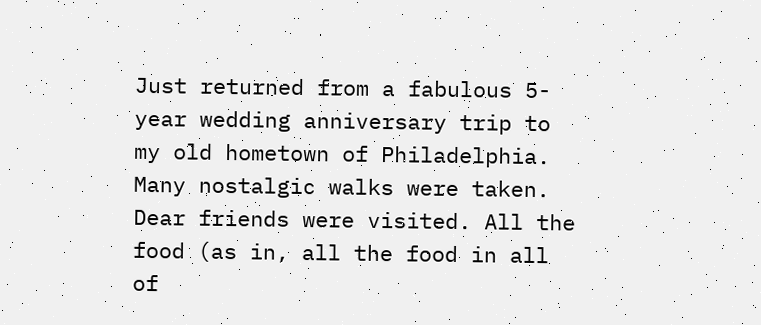Just returned from a fabulous 5-year wedding anniversary trip to my old hometown of Philadelphia. Many nostalgic walks were taken. Dear friends were visited. All the food (as in, all the food in all of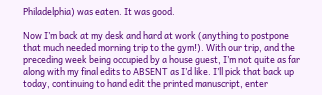Philadelphia) was eaten. It was good.

Now I’m back at my desk and hard at work (anything to postpone that much needed morning trip to the gym!). With our trip, and the preceding week being occupied by a house guest, I’m not quite as far along with my final edits to ABSENT as I’d like. I’ll pick that back up today, continuing to hand edit the printed manuscript, enter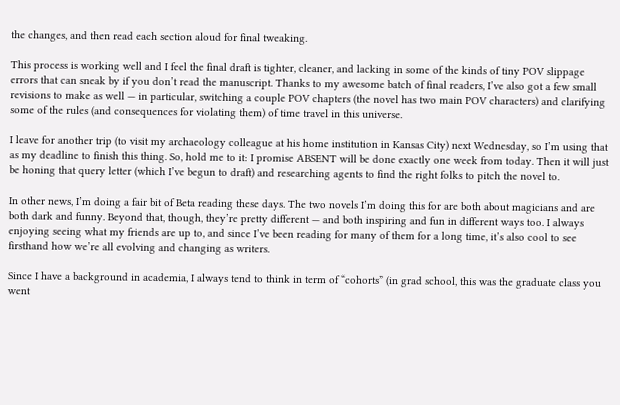the changes, and then read each section aloud for final tweaking.

This process is working well and I feel the final draft is tighter, cleaner, and lacking in some of the kinds of tiny POV slippage errors that can sneak by if you don’t read the manuscript. Thanks to my awesome batch of final readers, I’ve also got a few small revisions to make as well — in particular, switching a couple POV chapters (the novel has two main POV characters) and clarifying some of the rules (and consequences for violating them) of time travel in this universe.

I leave for another trip (to visit my archaeology colleague at his home institution in Kansas City) next Wednesday, so I’m using that as my deadline to finish this thing. So, hold me to it: I promise ABSENT will be done exactly one week from today. Then it will just be honing that query letter (which I’ve begun to draft) and researching agents to find the right folks to pitch the novel to.

In other news, I’m doing a fair bit of Beta reading these days. The two novels I’m doing this for are both about magicians and are both dark and funny. Beyond that, though, they’re pretty different — and both inspiring and fun in different ways too. I always enjoying seeing what my friends are up to, and since I’ve been reading for many of them for a long time, it’s also cool to see firsthand how we’re all evolving and changing as writers.

Since I have a background in academia, I always tend to think in term of “cohorts” (in grad school, this was the graduate class you went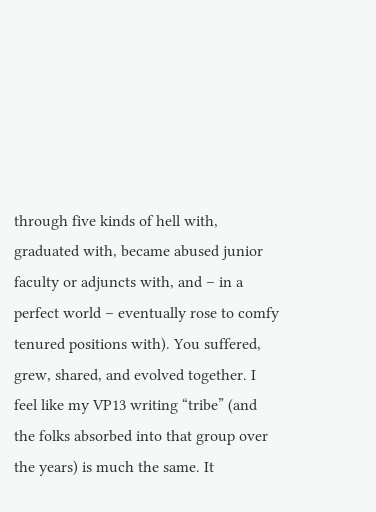through five kinds of hell with, graduated with, became abused junior faculty or adjuncts with, and – in a perfect world – eventually rose to comfy tenured positions with). You suffered, grew, shared, and evolved together. I feel like my VP13 writing “tribe” (and the folks absorbed into that group over the years) is much the same. It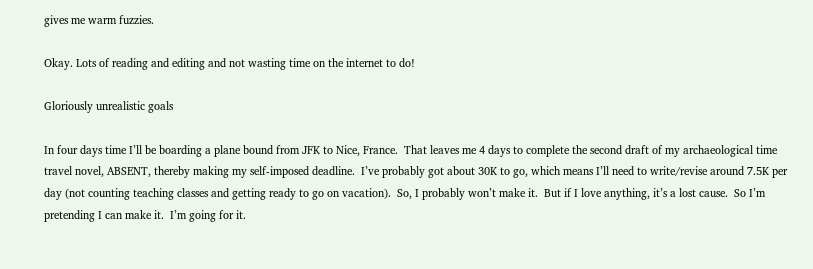gives me warm fuzzies.

Okay. Lots of reading and editing and not wasting time on the internet to do!

Gloriously unrealistic goals

In four days time I’ll be boarding a plane bound from JFK to Nice, France.  That leaves me 4 days to complete the second draft of my archaeological time travel novel, ABSENT, thereby making my self-imposed deadline.  I’ve probably got about 30K to go, which means I’ll need to write/revise around 7.5K per day (not counting teaching classes and getting ready to go on vacation).  So, I probably won’t make it.  But if I love anything, it’s a lost cause.  So I’m pretending I can make it.  I’m going for it.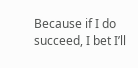Because if I do succeed, I bet I’ll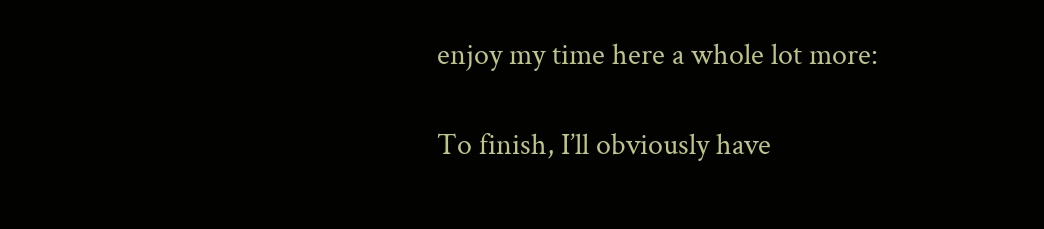enjoy my time here a whole lot more:

To finish, I’ll obviously have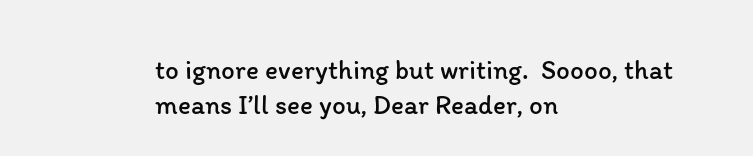to ignore everything but writing.  Soooo, that means I’ll see you, Dear Reader, on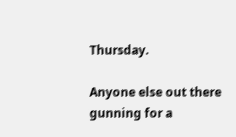Thursday.

Anyone else out there gunning for a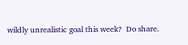wildly unrealistic goal this week?  Do share.